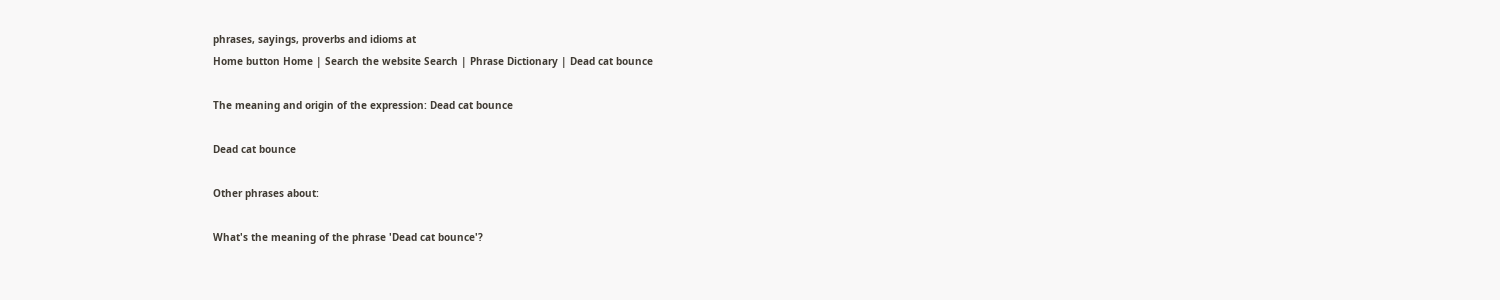phrases, sayings, proverbs and idioms at
Home button Home | Search the website Search | Phrase Dictionary | Dead cat bounce

The meaning and origin of the expression: Dead cat bounce

Dead cat bounce

Other phrases about:

What's the meaning of the phrase 'Dead cat bounce'?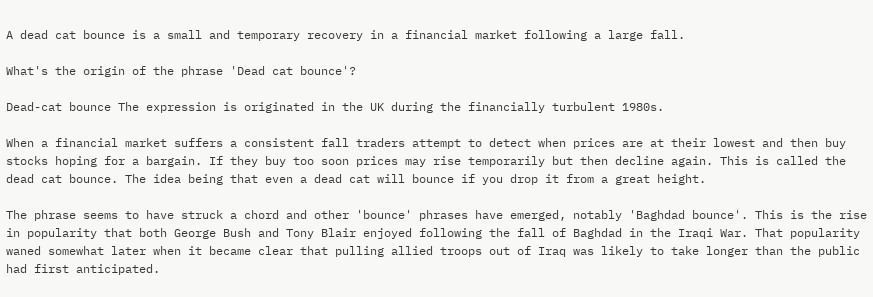A dead cat bounce is a small and temporary recovery in a financial market following a large fall.

What's the origin of the phrase 'Dead cat bounce'?

Dead-cat bounce The expression is originated in the UK during the financially turbulent 1980s.

When a financial market suffers a consistent fall traders attempt to detect when prices are at their lowest and then buy stocks hoping for a bargain. If they buy too soon prices may rise temporarily but then decline again. This is called the dead cat bounce. The idea being that even a dead cat will bounce if you drop it from a great height.

The phrase seems to have struck a chord and other 'bounce' phrases have emerged, notably 'Baghdad bounce'. This is the rise in popularity that both George Bush and Tony Blair enjoyed following the fall of Baghdad in the Iraqi War. That popularity waned somewhat later when it became clear that pulling allied troops out of Iraq was likely to take longer than the public had first anticipated.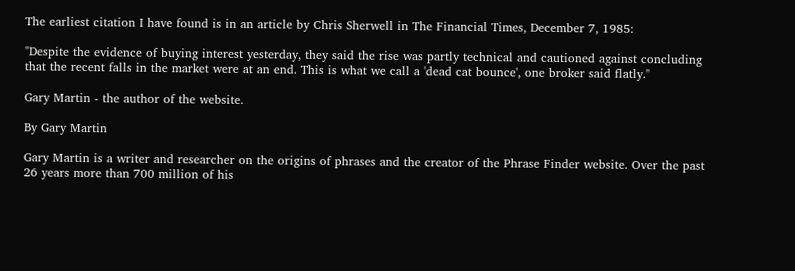The earliest citation I have found is in an article by Chris Sherwell in The Financial Times, December 7, 1985:

"Despite the evidence of buying interest yesterday, they said the rise was partly technical and cautioned against concluding that the recent falls in the market were at an end. This is what we call a 'dead cat bounce', one broker said flatly."

Gary Martin - the author of the website.

By Gary Martin

Gary Martin is a writer and researcher on the origins of phrases and the creator of the Phrase Finder website. Over the past 26 years more than 700 million of his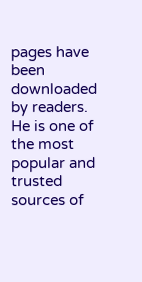pages have been downloaded by readers. He is one of the most popular and trusted sources of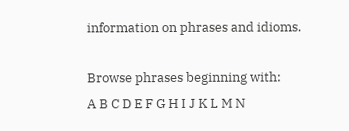information on phrases and idioms.

Browse phrases beginning with:
A B C D E F G H I J K L M N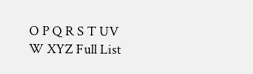O P Q R S T UV W XYZ Full List